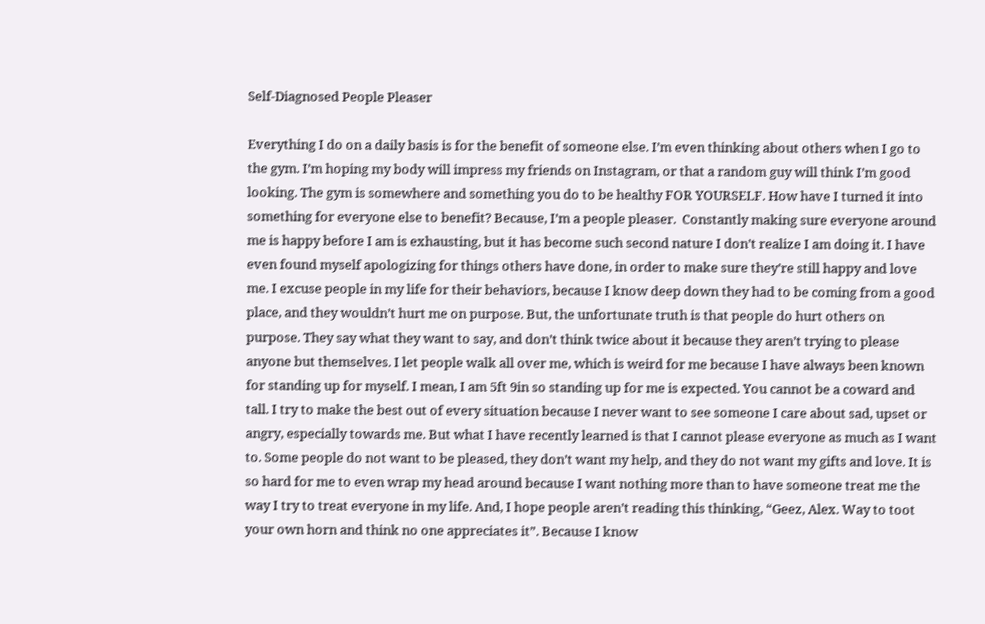Self-Diagnosed People Pleaser

Everything I do on a daily basis is for the benefit of someone else. I’m even thinking about others when I go to the gym. I’m hoping my body will impress my friends on Instagram, or that a random guy will think I’m good looking. The gym is somewhere and something you do to be healthy FOR YOURSELF. How have I turned it into something for everyone else to benefit? Because, I’m a people pleaser.  Constantly making sure everyone around me is happy before I am is exhausting, but it has become such second nature I don’t realize I am doing it. I have even found myself apologizing for things others have done, in order to make sure they’re still happy and love me. I excuse people in my life for their behaviors, because I know deep down they had to be coming from a good place, and they wouldn’t hurt me on purpose. But, the unfortunate truth is that people do hurt others on purpose. They say what they want to say, and don’t think twice about it because they aren’t trying to please anyone but themselves. I let people walk all over me, which is weird for me because I have always been known for standing up for myself. I mean, I am 5ft 9in so standing up for me is expected. You cannot be a coward and tall. I try to make the best out of every situation because I never want to see someone I care about sad, upset or angry, especially towards me. But what I have recently learned is that I cannot please everyone as much as I want to. Some people do not want to be pleased, they don’t want my help, and they do not want my gifts and love. It is so hard for me to even wrap my head around because I want nothing more than to have someone treat me the way I try to treat everyone in my life. And, I hope people aren’t reading this thinking, “Geez, Alex. Way to toot your own horn and think no one appreciates it”. Because I know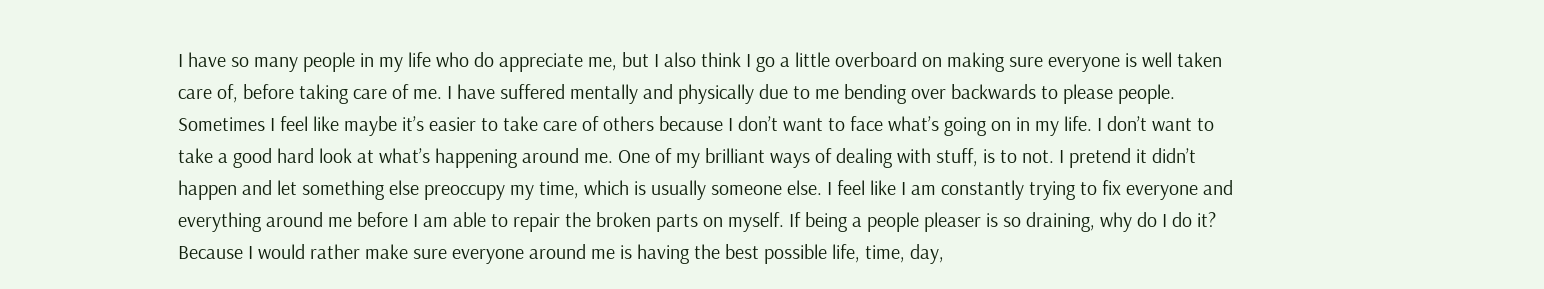I have so many people in my life who do appreciate me, but I also think I go a little overboard on making sure everyone is well taken care of, before taking care of me. I have suffered mentally and physically due to me bending over backwards to please people. Sometimes I feel like maybe it’s easier to take care of others because I don’t want to face what’s going on in my life. I don’t want to take a good hard look at what’s happening around me. One of my brilliant ways of dealing with stuff, is to not. I pretend it didn’t happen and let something else preoccupy my time, which is usually someone else. I feel like I am constantly trying to fix everyone and everything around me before I am able to repair the broken parts on myself. If being a people pleaser is so draining, why do I do it? Because I would rather make sure everyone around me is having the best possible life, time, day,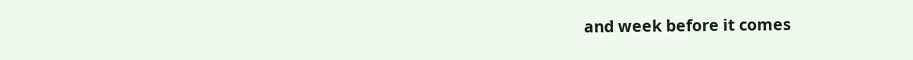and week before it comes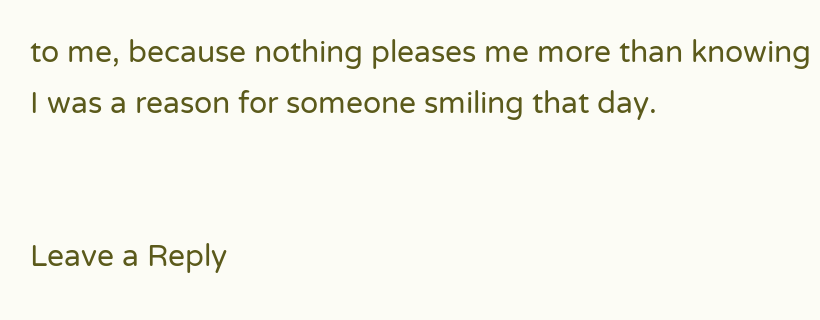to me, because nothing pleases me more than knowing I was a reason for someone smiling that day.


Leave a Reply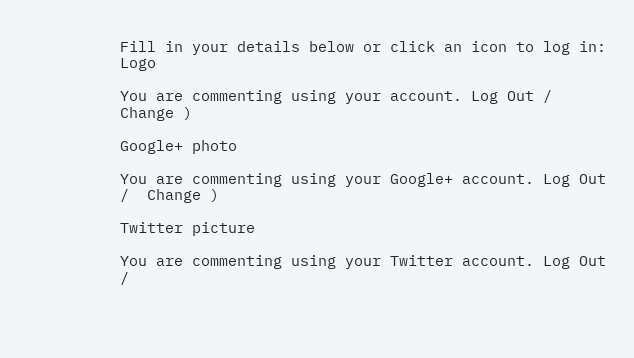Fill in your details below or click an icon to log in: Logo

You are commenting using your account. Log Out /  Change )

Google+ photo

You are commenting using your Google+ account. Log Out /  Change )

Twitter picture

You are commenting using your Twitter account. Log Out /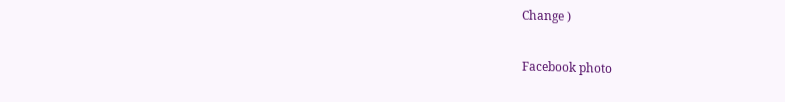Change )

Facebook photo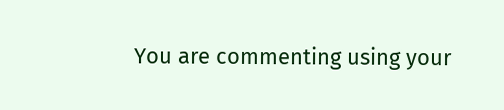You are commenting using your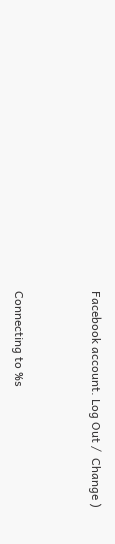Facebook account. Log Out /  Change )


Connecting to %s